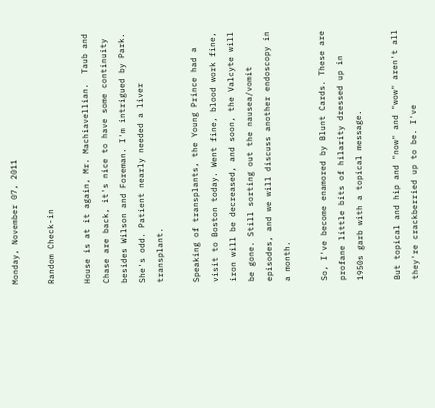Monday, November 07, 2011

Random Check-in

House is at it again, Mr. Machiavellian.  Taub and Chase are back, it's nice to have some continuity besides Wilson and Foreman. I'm intrigued by Park. She's odd. Patient nearly needed a liver transplant.

Speaking of transplants, the Young Prince had a visit to Boston today. Went fine, blood work fine, iron will be decreased, and soon, the Valcyte will be gone. Still sorting out the nausea/vomit episodes, and we will discuss another endoscopy in a month.

So, I've become enamored by Blunt Cards. These are profane little bits of hilarity dressed up in 1950s garb with a topical message.

But topical and hip and "now" and "wow" aren't all they're crackberried up to be. I've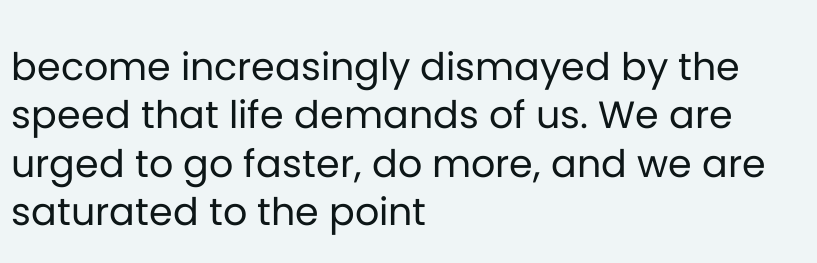become increasingly dismayed by the speed that life demands of us. We are urged to go faster, do more, and we are saturated to the point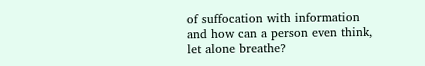of suffocation with information and how can a person even think, let alone breathe?